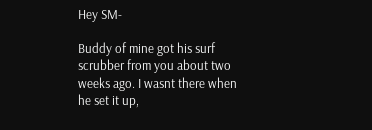Hey SM-

Buddy of mine got his surf scrubber from you about two weeks ago. I wasnt there when he set it up,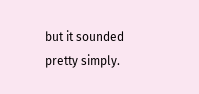but it sounded pretty simply.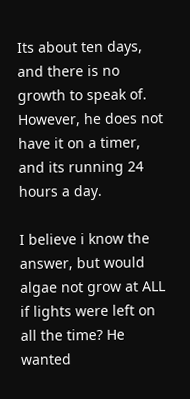Its about ten days, and there is no growth to speak of. However, he does not have it on a timer, and its running 24 hours a day.

I believe i know the answer, but would algae not grow at ALL if lights were left on all the time? He wanted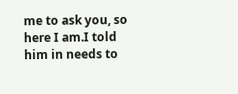me to ask you, so here I am.I told him in needs to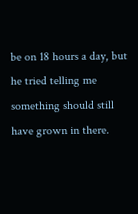be on 18 hours a day, but he tried telling me something should still have grown in there.